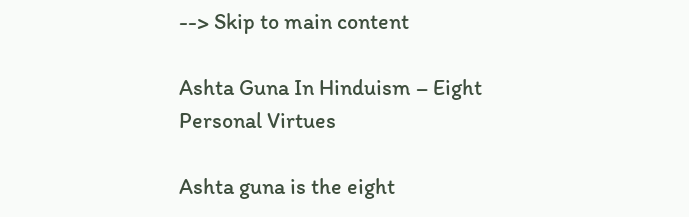--> Skip to main content

Ashta Guna In Hinduism – Eight Personal Virtues

Ashta guna is the eight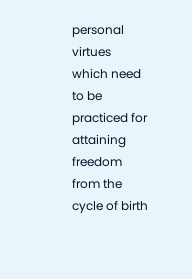personal virtues which need to be practiced for attaining freedom from the cycle of birth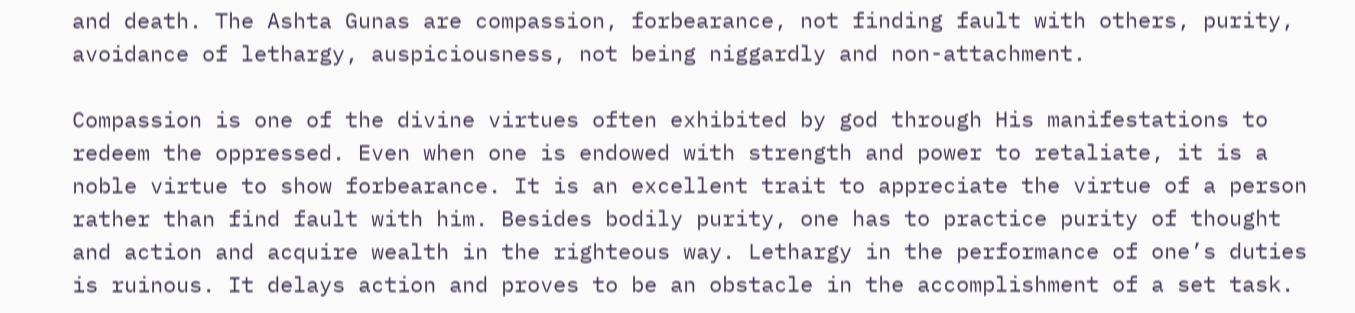and death. The Ashta Gunas are compassion, forbearance, not finding fault with others, purity, avoidance of lethargy, auspiciousness, not being niggardly and non-attachment.

Compassion is one of the divine virtues often exhibited by god through His manifestations to redeem the oppressed. Even when one is endowed with strength and power to retaliate, it is a noble virtue to show forbearance. It is an excellent trait to appreciate the virtue of a person rather than find fault with him. Besides bodily purity, one has to practice purity of thought and action and acquire wealth in the righteous way. Lethargy in the performance of one’s duties is ruinous. It delays action and proves to be an obstacle in the accomplishment of a set task.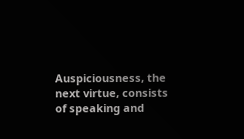Auspiciousness, the next virtue, consists of speaking and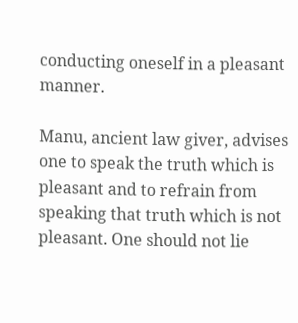conducting oneself in a pleasant manner.

Manu, ancient law giver, advises one to speak the truth which is pleasant and to refrain from speaking that truth which is not pleasant. One should not lie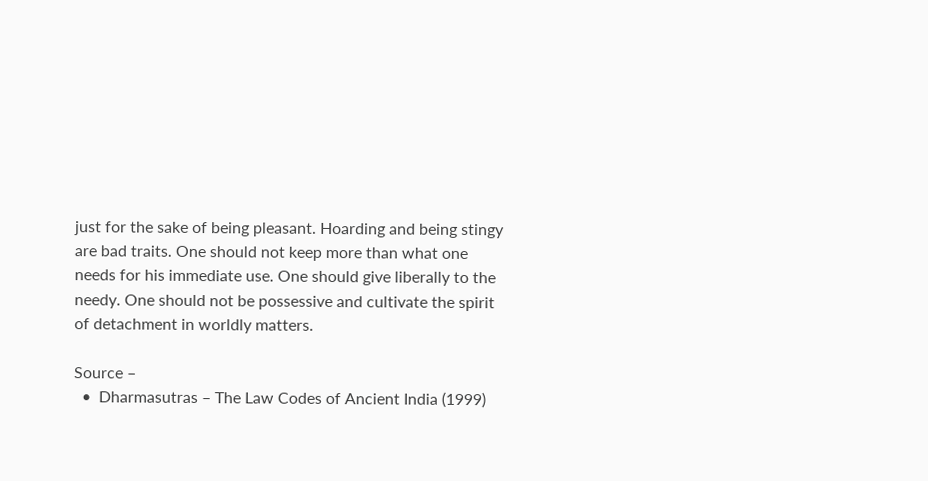just for the sake of being pleasant. Hoarding and being stingy are bad traits. One should not keep more than what one needs for his immediate use. One should give liberally to the needy. One should not be possessive and cultivate the spirit of detachment in worldly matters.

Source –
  •  Dharmasutras – The Law Codes of Ancient India (1999)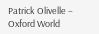Patrick Olivelle – Oxford World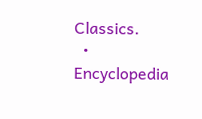Classics.
  • Encyclopedia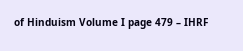of Hinduism Volume I page 479 – IHRF